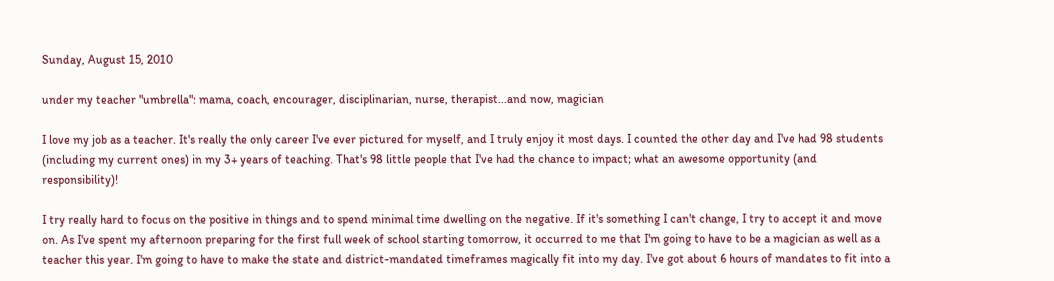Sunday, August 15, 2010

under my teacher "umbrella": mama, coach, encourager, disciplinarian, nurse, therapist...and now, magician

I love my job as a teacher. It's really the only career I've ever pictured for myself, and I truly enjoy it most days. I counted the other day and I've had 98 students (including my current ones) in my 3+ years of teaching. That's 98 little people that I've had the chance to impact; what an awesome opportunity (and responsibility)!

I try really hard to focus on the positive in things and to spend minimal time dwelling on the negative. If it's something I can't change, I try to accept it and move on. As I've spent my afternoon preparing for the first full week of school starting tomorrow, it occurred to me that I'm going to have to be a magician as well as a teacher this year. I'm going to have to make the state and district-mandated timeframes magically fit into my day. I've got about 6 hours of mandates to fit into a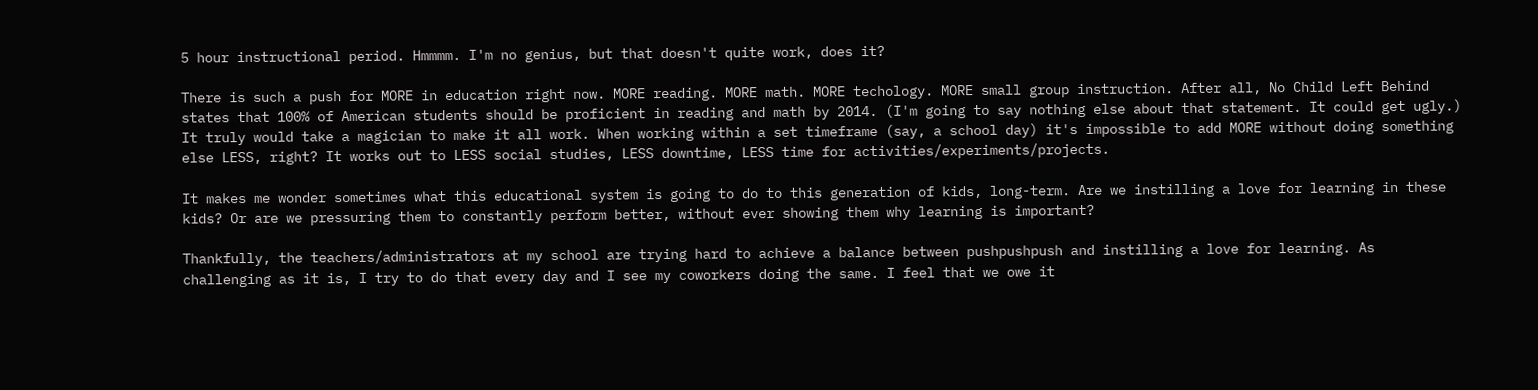5 hour instructional period. Hmmmm. I'm no genius, but that doesn't quite work, does it?

There is such a push for MORE in education right now. MORE reading. MORE math. MORE techology. MORE small group instruction. After all, No Child Left Behind states that 100% of American students should be proficient in reading and math by 2014. (I'm going to say nothing else about that statement. It could get ugly.) It truly would take a magician to make it all work. When working within a set timeframe (say, a school day) it's impossible to add MORE without doing something else LESS, right? It works out to LESS social studies, LESS downtime, LESS time for activities/experiments/projects.

It makes me wonder sometimes what this educational system is going to do to this generation of kids, long-term. Are we instilling a love for learning in these kids? Or are we pressuring them to constantly perform better, without ever showing them why learning is important?

Thankfully, the teachers/administrators at my school are trying hard to achieve a balance between pushpushpush and instilling a love for learning. As challenging as it is, I try to do that every day and I see my coworkers doing the same. I feel that we owe it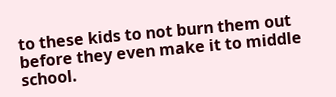to these kids to not burn them out before they even make it to middle school.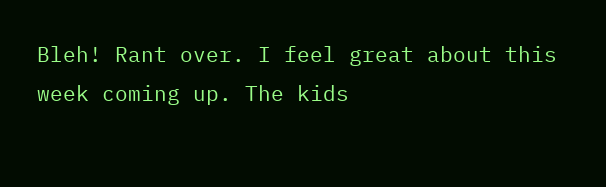Bleh! Rant over. I feel great about this week coming up. The kids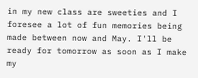in my new class are sweeties and I foresee a lot of fun memories being made between now and May. I'll be ready for tomorrow as soon as I make my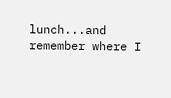lunch...and remember where I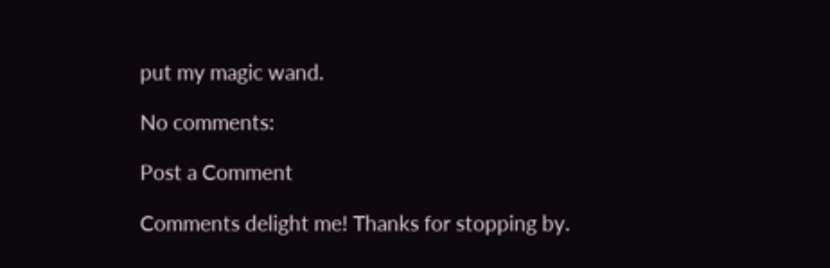put my magic wand.

No comments:

Post a Comment

Comments delight me! Thanks for stopping by.